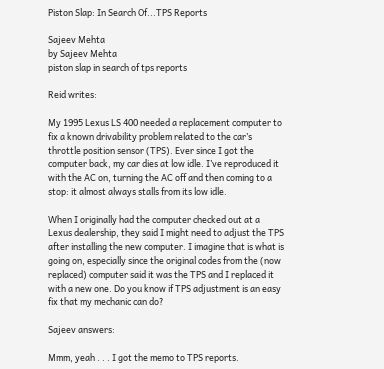Piston Slap: In Search Of...TPS Reports

Sajeev Mehta
by Sajeev Mehta
piston slap in search of tps reports

Reid writes:

My 1995 Lexus LS 400 needed a replacement computer to fix a known drivability problem related to the car’s throttle position sensor (TPS). Ever since I got the computer back, my car dies at low idle. I’ve reproduced it with the AC on, turning the AC off and then coming to a stop: it almost always stalls from its low idle.

When I originally had the computer checked out at a Lexus dealership, they said I might need to adjust the TPS after installing the new computer. I imagine that is what is going on, especially since the original codes from the (now replaced) computer said it was the TPS and I replaced it with a new one. Do you know if TPS adjustment is an easy fix that my mechanic can do?

Sajeev answers:

Mmm, yeah . . . I got the memo to TPS reports.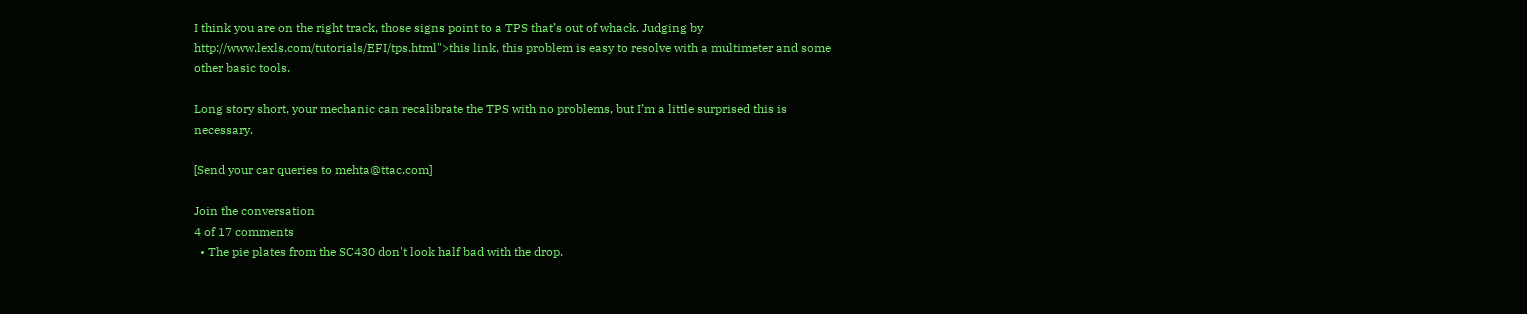I think you are on the right track, those signs point to a TPS that’s out of whack. Judging by http://www.lexls.com/tutorials/EFI/tps.html">this link, this problem is easy to resolve with a multimeter and some other basic tools.

Long story short, your mechanic can recalibrate the TPS with no problems, but I’m a little surprised this is necessary.

[Send your car queries to mehta@ttac.com]

Join the conversation
4 of 17 comments
  • The pie plates from the SC430 don't look half bad with the drop.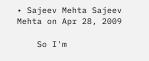• Sajeev Mehta Sajeev Mehta on Apr 28, 2009

    So I'm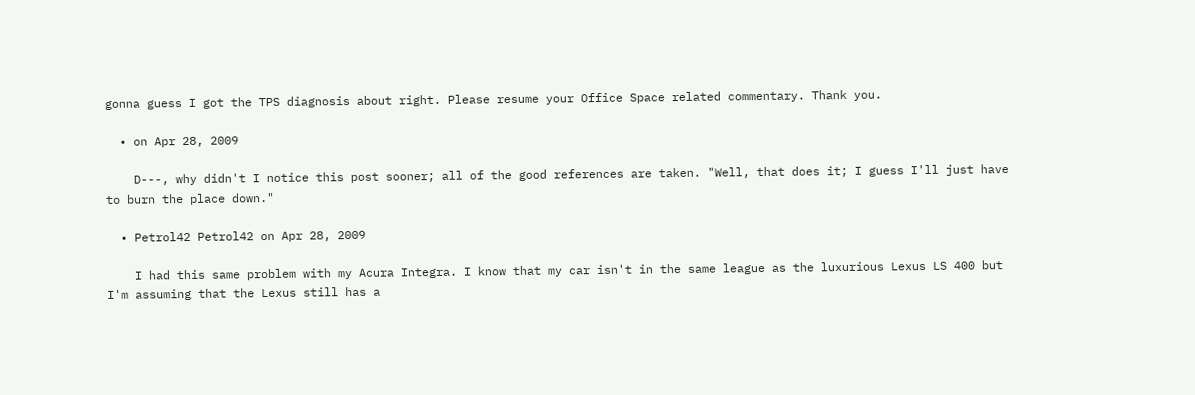gonna guess I got the TPS diagnosis about right. Please resume your Office Space related commentary. Thank you.

  • on Apr 28, 2009

    D---, why didn't I notice this post sooner; all of the good references are taken. "Well, that does it; I guess I'll just have to burn the place down."

  • Petrol42 Petrol42 on Apr 28, 2009

    I had this same problem with my Acura Integra. I know that my car isn't in the same league as the luxurious Lexus LS 400 but I'm assuming that the Lexus still has a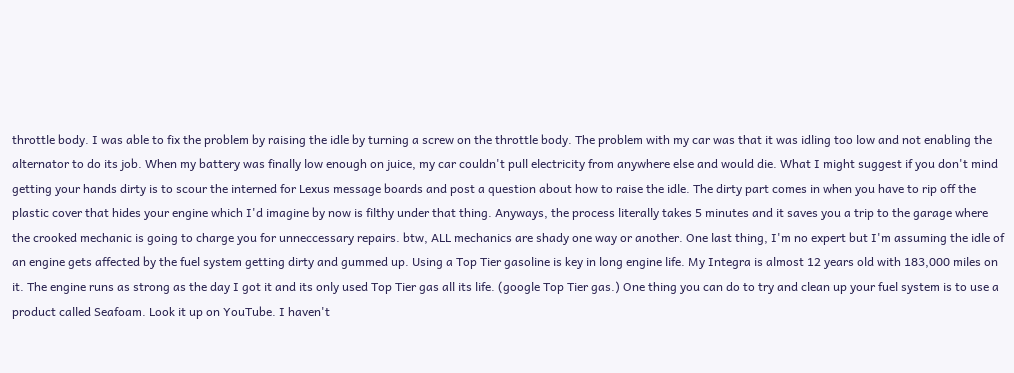throttle body. I was able to fix the problem by raising the idle by turning a screw on the throttle body. The problem with my car was that it was idling too low and not enabling the alternator to do its job. When my battery was finally low enough on juice, my car couldn't pull electricity from anywhere else and would die. What I might suggest if you don't mind getting your hands dirty is to scour the interned for Lexus message boards and post a question about how to raise the idle. The dirty part comes in when you have to rip off the plastic cover that hides your engine which I'd imagine by now is filthy under that thing. Anyways, the process literally takes 5 minutes and it saves you a trip to the garage where the crooked mechanic is going to charge you for unneccessary repairs. btw, ALL mechanics are shady one way or another. One last thing, I'm no expert but I'm assuming the idle of an engine gets affected by the fuel system getting dirty and gummed up. Using a Top Tier gasoline is key in long engine life. My Integra is almost 12 years old with 183,000 miles on it. The engine runs as strong as the day I got it and its only used Top Tier gas all its life. (google Top Tier gas.) One thing you can do to try and clean up your fuel system is to use a product called Seafoam. Look it up on YouTube. I haven't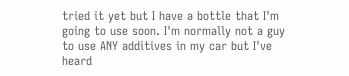tried it yet but I have a bottle that I'm going to use soon. I'm normally not a guy to use ANY additives in my car but I've heard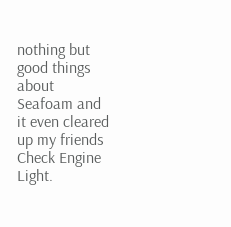nothing but good things about Seafoam and it even cleared up my friends Check Engine Light.